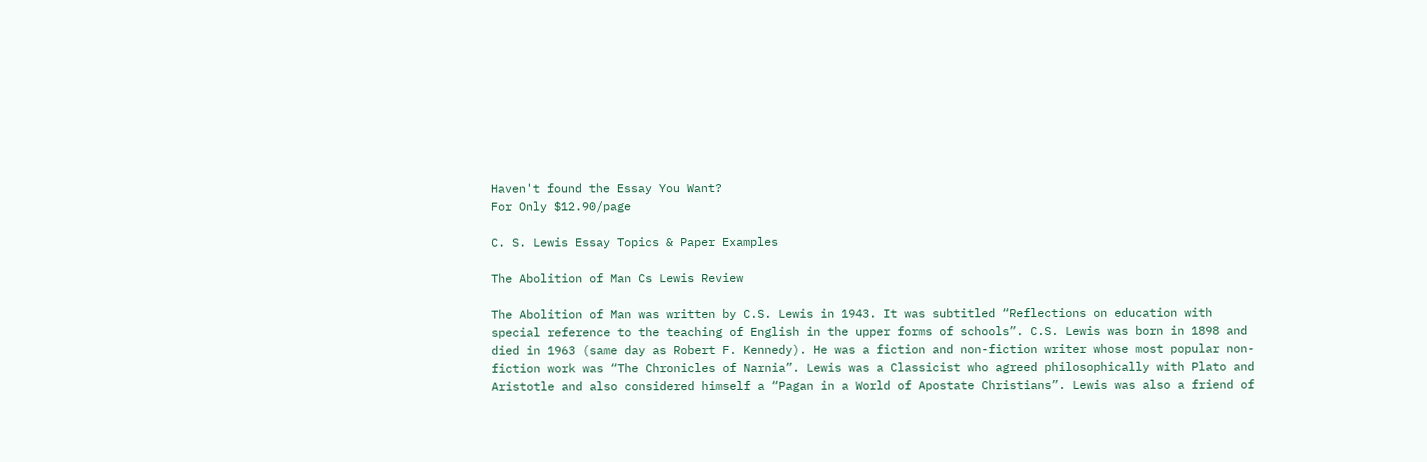Haven't found the Essay You Want?
For Only $12.90/page

C. S. Lewis Essay Topics & Paper Examples

The Abolition of Man Cs Lewis Review

The Abolition of Man was written by C.S. Lewis in 1943. It was subtitled “Reflections on education with special reference to the teaching of English in the upper forms of schools”. C.S. Lewis was born in 1898 and died in 1963 (same day as Robert F. Kennedy). He was a fiction and non-fiction writer whose most popular non-fiction work was “The Chronicles of Narnia”. Lewis was a Classicist who agreed philosophically with Plato and Aristotle and also considered himself a “Pagan in a World of Apostate Christians”. Lewis was also a friend of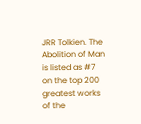JRR Tolkien. The Abolition of Man is listed as #7 on the top 200 greatest works of the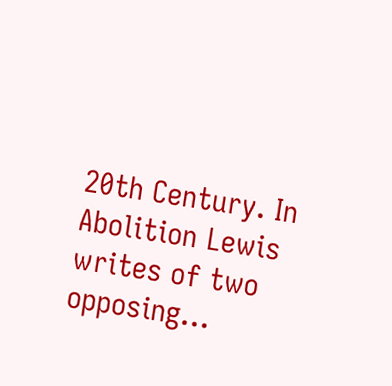20th Century. In Abolition Lewis writes of two opposing…